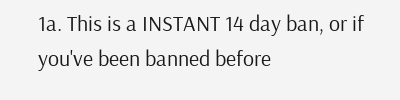1a. This is a INSTANT 14 day ban, or if you've been banned before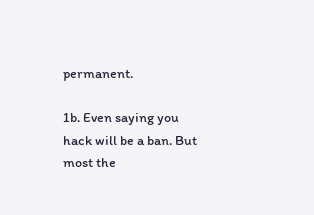permanent.

1b. Even saying you hack will be a ban. But most the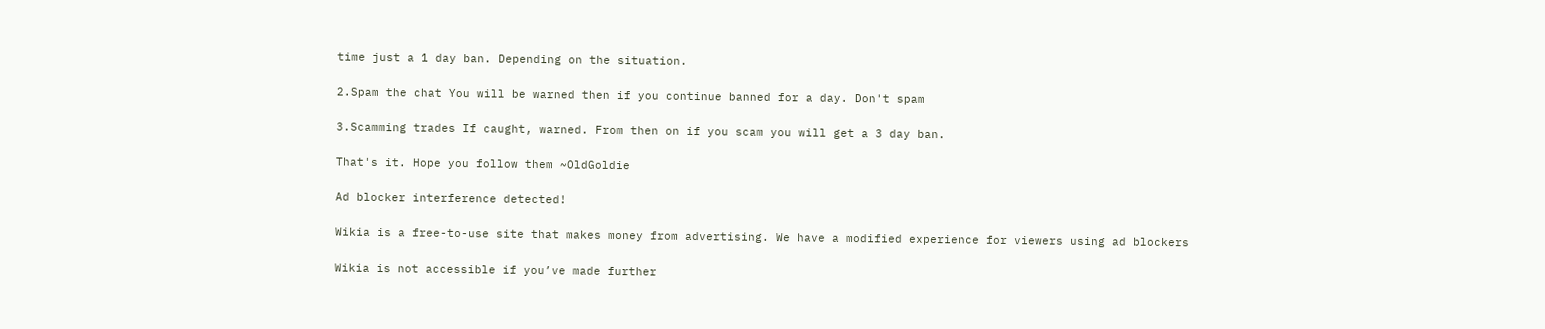time just a 1 day ban. Depending on the situation.

2.Spam the chat You will be warned then if you continue banned for a day. Don't spam

3.Scamming trades If caught, warned. From then on if you scam you will get a 3 day ban.

That's it. Hope you follow them ~OldGoldie

Ad blocker interference detected!

Wikia is a free-to-use site that makes money from advertising. We have a modified experience for viewers using ad blockers

Wikia is not accessible if you’ve made further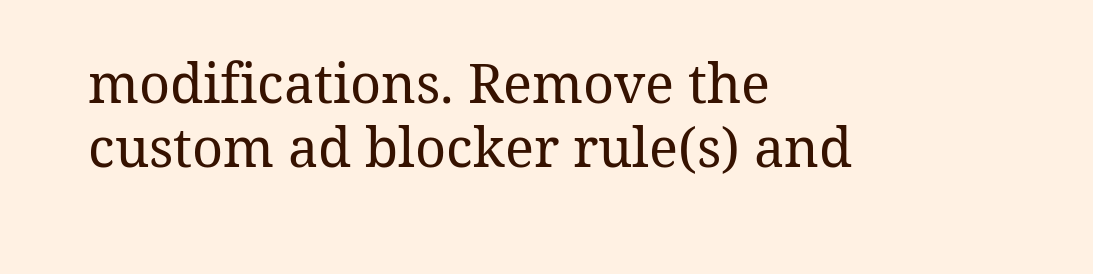modifications. Remove the custom ad blocker rule(s) and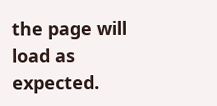the page will load as expected.